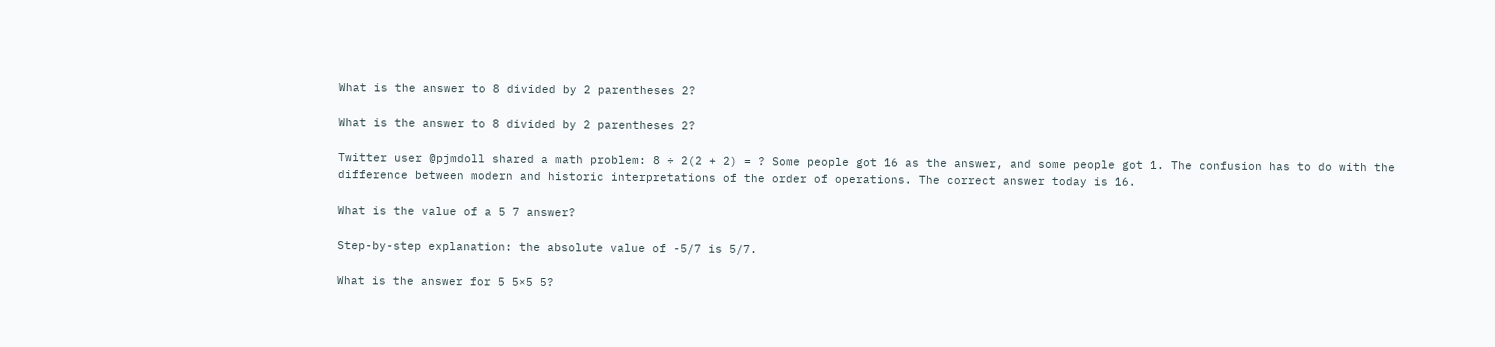What is the answer to 8 divided by 2 parentheses 2?

What is the answer to 8 divided by 2 parentheses 2?

Twitter user @pjmdoll shared a math problem: 8 ÷ 2(2 + 2) = ? Some people got 16 as the answer, and some people got 1. The confusion has to do with the difference between modern and historic interpretations of the order of operations. The correct answer today is 16.

What is the value of a 5 7 answer?

Step-by-step explanation: the absolute value of -5/7 is 5/7.

What is the answer for 5 5×5 5?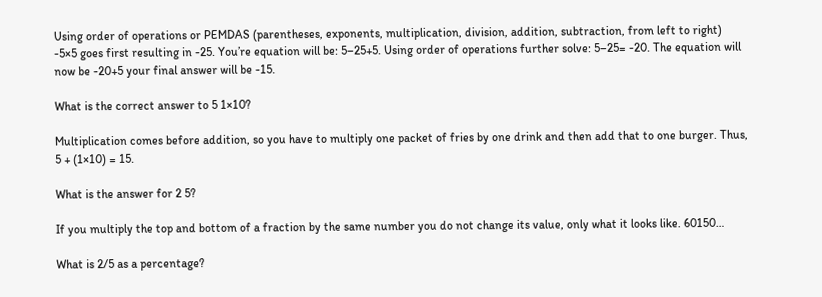Using order of operations or PEMDAS (parentheses, exponents, multiplication, division, addition, subtraction, from left to right) -5×5 goes first resulting in -25. You’re equation will be: 5–25+5. Using order of operations further solve: 5–25= -20. The equation will now be -20+5 your final answer will be -15.

What is the correct answer to 5 1×10?

Multiplication comes before addition, so you have to multiply one packet of fries by one drink and then add that to one burger. Thus, 5 + (1×10) = 15.

What is the answer for 2 5?

If you multiply the top and bottom of a fraction by the same number you do not change its value, only what it looks like. 60150…

What is 2/5 as a percentage?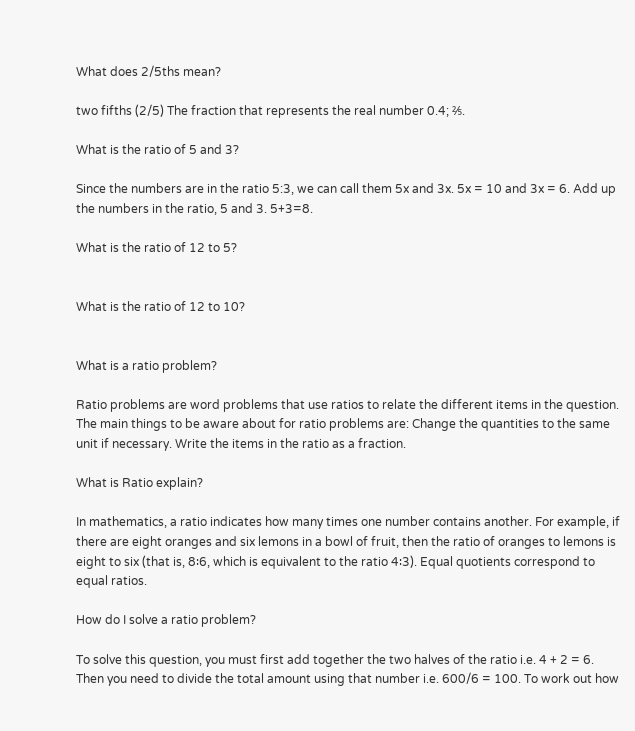What does 2/5ths mean?

two fifths (2/5) The fraction that represents the real number 0.4; ⅖.

What is the ratio of 5 and 3?

Since the numbers are in the ratio 5:3, we can call them 5x and 3x. 5x = 10 and 3x = 6. Add up the numbers in the ratio, 5 and 3. 5+3=8.

What is the ratio of 12 to 5?


What is the ratio of 12 to 10?


What is a ratio problem?

Ratio problems are word problems that use ratios to relate the different items in the question. The main things to be aware about for ratio problems are: Change the quantities to the same unit if necessary. Write the items in the ratio as a fraction.

What is Ratio explain?

In mathematics, a ratio indicates how many times one number contains another. For example, if there are eight oranges and six lemons in a bowl of fruit, then the ratio of oranges to lemons is eight to six (that is, 8∶6, which is equivalent to the ratio 4∶3). Equal quotients correspond to equal ratios.

How do I solve a ratio problem?

To solve this question, you must first add together the two halves of the ratio i.e. 4 + 2 = 6. Then you need to divide the total amount using that number i.e. 600/6 = 100. To work out how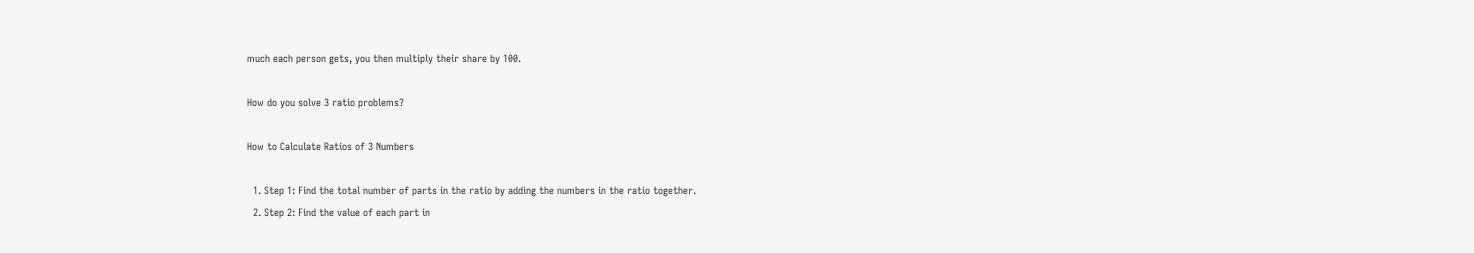much each person gets, you then multiply their share by 100.

How do you solve 3 ratio problems?

How to Calculate Ratios of 3 Numbers

  1. Step 1: Find the total number of parts in the ratio by adding the numbers in the ratio together.
  2. Step 2: Find the value of each part in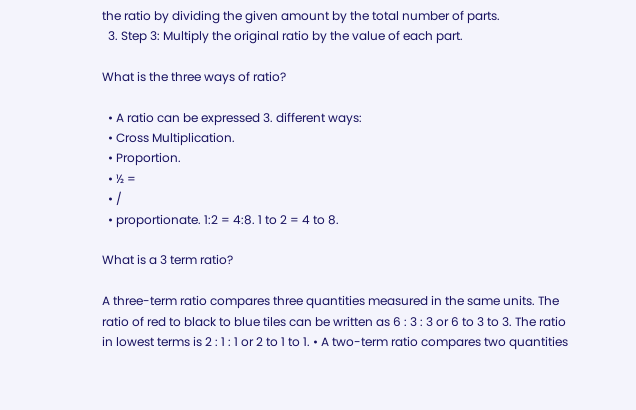the ratio by dividing the given amount by the total number of parts.
  3. Step 3: Multiply the original ratio by the value of each part.

What is the three ways of ratio?

  • A ratio can be expressed 3. different ways:
  • Cross Multiplication.
  • Proportion.
  • ½ =
  • /
  • proportionate. 1:2 = 4:8. 1 to 2 = 4 to 8.

What is a 3 term ratio?

A three-term ratio compares three quantities measured in the same units. The ratio of red to black to blue tiles can be written as 6 : 3 : 3 or 6 to 3 to 3. The ratio in lowest terms is 2 : 1 : 1 or 2 to 1 to 1. • A two-term ratio compares two quantities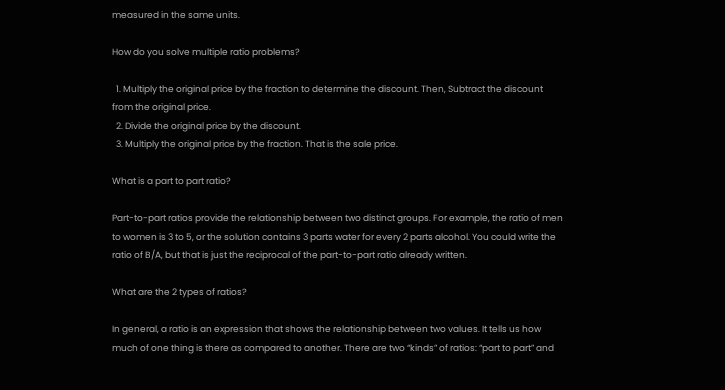measured in the same units.

How do you solve multiple ratio problems?

  1. Multiply the original price by the fraction to determine the discount. Then, Subtract the discount from the original price.
  2. Divide the original price by the discount.
  3. Multiply the original price by the fraction. That is the sale price.

What is a part to part ratio?

Part-to-part ratios provide the relationship between two distinct groups. For example, the ratio of men to women is 3 to 5, or the solution contains 3 parts water for every 2 parts alcohol. You could write the ratio of B/A, but that is just the reciprocal of the part-to-part ratio already written.

What are the 2 types of ratios?

In general, a ratio is an expression that shows the relationship between two values. It tells us how much of one thing is there as compared to another. There are two “kinds” of ratios: “part to part” and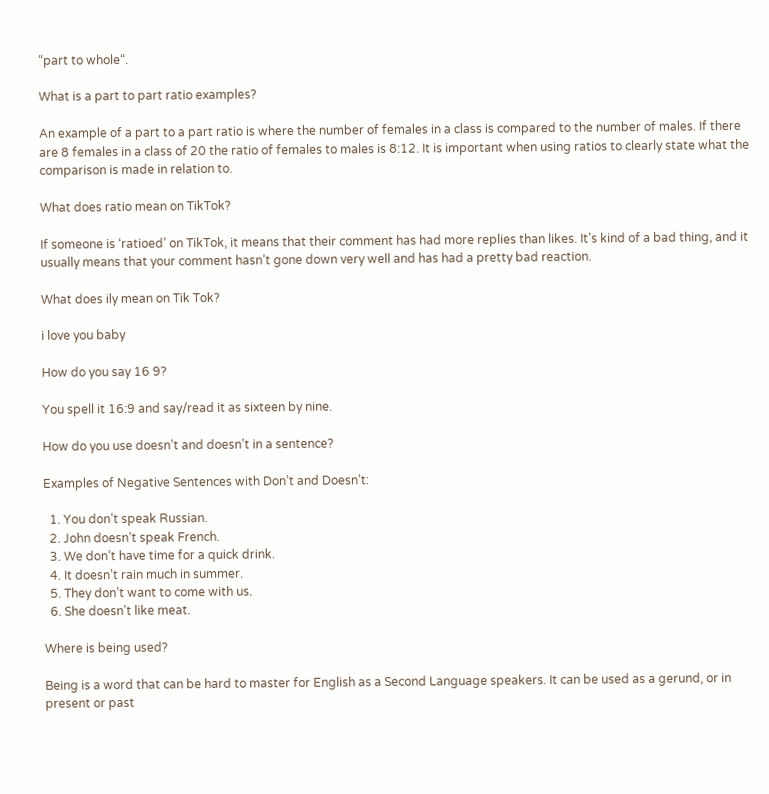“part to whole“.

What is a part to part ratio examples?

An example of a part to a part ratio is where the number of females in a class is compared to the number of males. If there are 8 females in a class of 20 the ratio of females to males is 8:12. It is important when using ratios to clearly state what the comparison is made in relation to.

What does ratio mean on TikTok?

If someone is ‘ratioed’ on TikTok, it means that their comment has had more replies than likes. It’s kind of a bad thing, and it usually means that your comment hasn’t gone down very well and has had a pretty bad reaction.

What does ily mean on Tik Tok?

i love you baby

How do you say 16 9?

You spell it 16:9 and say/read it as sixteen by nine.

How do you use doesn’t and doesn’t in a sentence?

Examples of Negative Sentences with Don’t and Doesn’t:

  1. You don’t speak Russian.
  2. John doesn’t speak French.
  3. We don’t have time for a quick drink.
  4. It doesn’t rain much in summer.
  5. They don’t want to come with us.
  6. She doesn’t like meat.

Where is being used?

Being is a word that can be hard to master for English as a Second Language speakers. It can be used as a gerund, or in present or past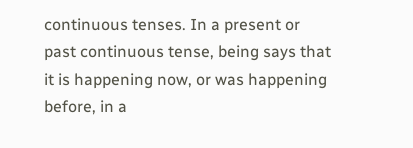continuous tenses. In a present or past continuous tense, being says that it is happening now, or was happening before, in a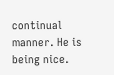continual manner. He is being nice.